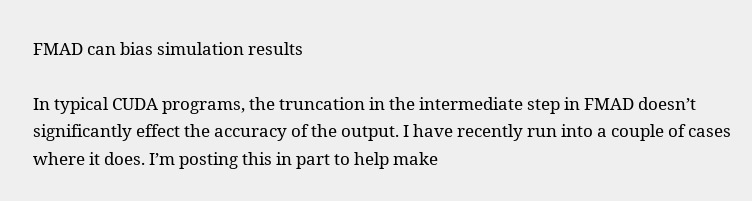FMAD can bias simulation results

In typical CUDA programs, the truncation in the intermediate step in FMAD doesn’t significantly effect the accuracy of the output. I have recently run into a couple of cases where it does. I’m posting this in part to help make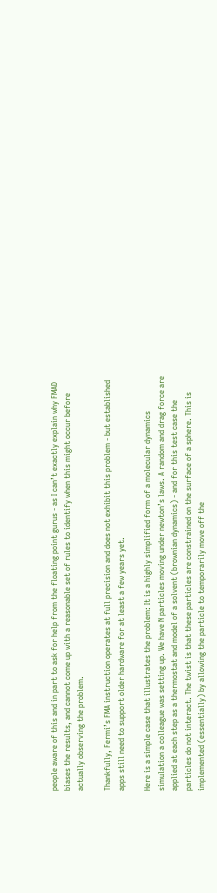people aware of this and in part to ask for help from the floating point gurus - as I can’t exactly explain why FMAD biases the results, and cannot come up with a reasonable set of rules to identify when this might occur before actually observing the problem.

Thankfully, Fermi’s FMA instruction operates at full precision and does not exhibit this problem - but established apps still need to support older hardware for at least a few years yet.

Here is a simple case that illustrates the problem: It is a highly simplified form of a molecular dynamics simulation a colleague was setting up. We have N particles moving under newton’s laws. A random and drag force are applied at each step as a thermostat and model of a solvent (brownian dynamics) - and for this test case the particles do not interact. The twist is that these particles are constrained on the surface of a sphere. This is implemented (essentially) by allowing the particle to temporarily move off the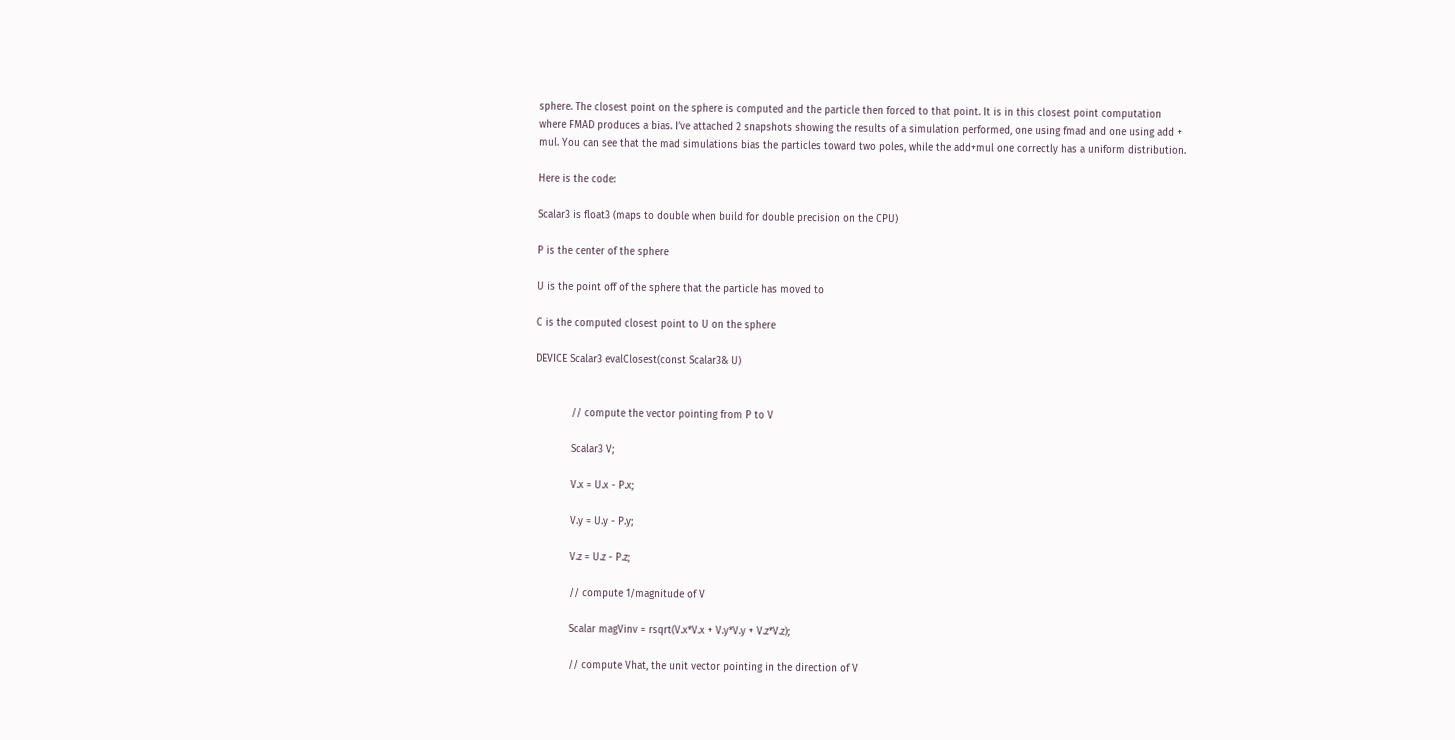sphere. The closest point on the sphere is computed and the particle then forced to that point. It is in this closest point computation where FMAD produces a bias. I’ve attached 2 snapshots showing the results of a simulation performed, one using fmad and one using add + mul. You can see that the mad simulations bias the particles toward two poles, while the add+mul one correctly has a uniform distribution.

Here is the code:

Scalar3 is float3 (maps to double when build for double precision on the CPU)

P is the center of the sphere

U is the point off of the sphere that the particle has moved to

C is the computed closest point to U on the sphere

DEVICE Scalar3 evalClosest(const Scalar3& U)


            // compute the vector pointing from P to V

            Scalar3 V;

            V.x = U.x - P.x;

            V.y = U.y - P.y;

            V.z = U.z - P.z;

            // compute 1/magnitude of V

            Scalar magVinv = rsqrt(V.x*V.x + V.y*V.y + V.z*V.z);

            // compute Vhat, the unit vector pointing in the direction of V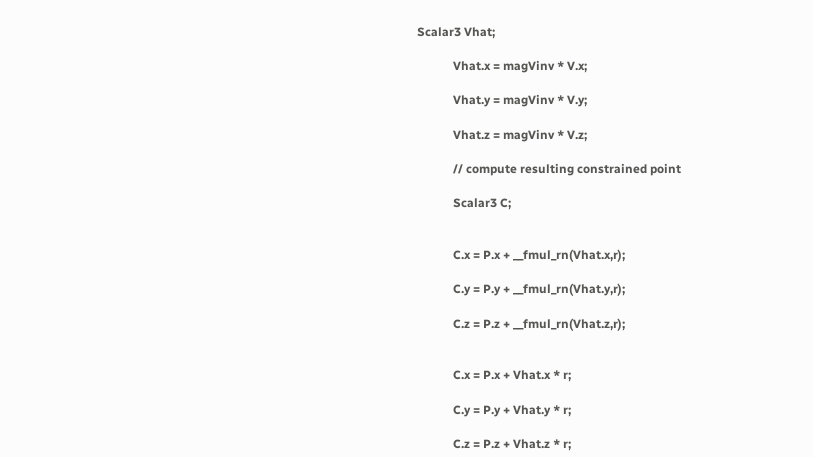Scalar3 Vhat;

            Vhat.x = magVinv * V.x;

            Vhat.y = magVinv * V.y;

            Vhat.z = magVinv * V.z;

            // compute resulting constrained point

            Scalar3 C;


            C.x = P.x + __fmul_rn(Vhat.x,r);

            C.y = P.y + __fmul_rn(Vhat.y,r);

            C.z = P.z + __fmul_rn(Vhat.z,r);


            C.x = P.x + Vhat.x * r;

            C.y = P.y + Vhat.y * r;

            C.z = P.z + Vhat.z * r;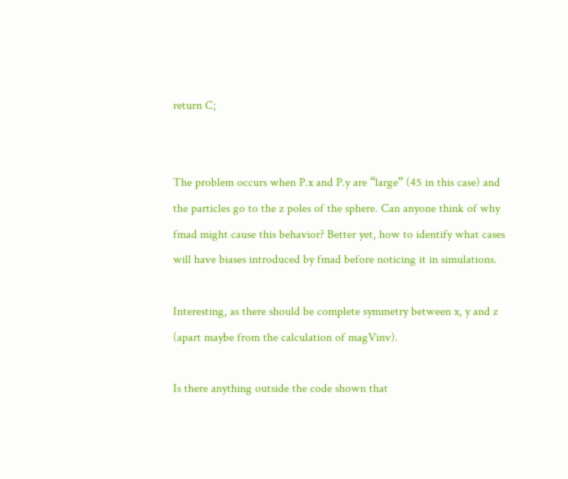return C;


The problem occurs when P.x and P.y are “large” (45 in this case) and the particles go to the z poles of the sphere. Can anyone think of why fmad might cause this behavior? Better yet, how to identify what cases will have biases introduced by fmad before noticing it in simulations.

Interesting, as there should be complete symmetry between x, y and z (apart maybe from the calculation of magVinv).

Is there anything outside the code shown that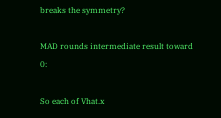breaks the symmetry?

MAD rounds intermediate result toward 0:

So each of Vhat.x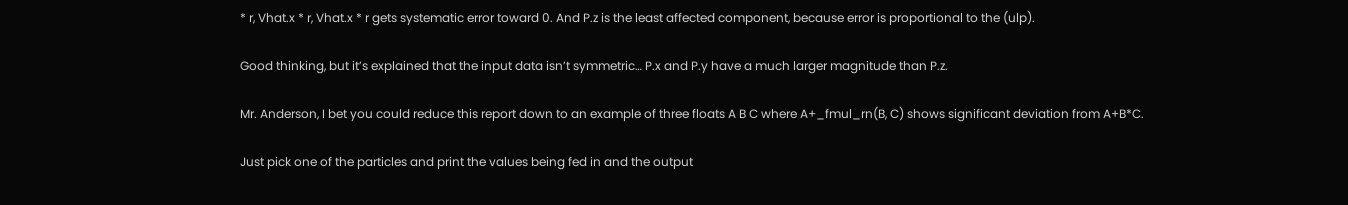* r, Vhat.x * r, Vhat.x * r gets systematic error toward 0. And P.z is the least affected component, because error is proportional to the (ulp).

Good thinking, but it’s explained that the input data isn’t symmetric… P.x and P.y have a much larger magnitude than P.z.

Mr. Anderson, I bet you could reduce this report down to an example of three floats A B C where A+_fmul_rn(B, C) shows significant deviation from A+B*C.

Just pick one of the particles and print the values being fed in and the output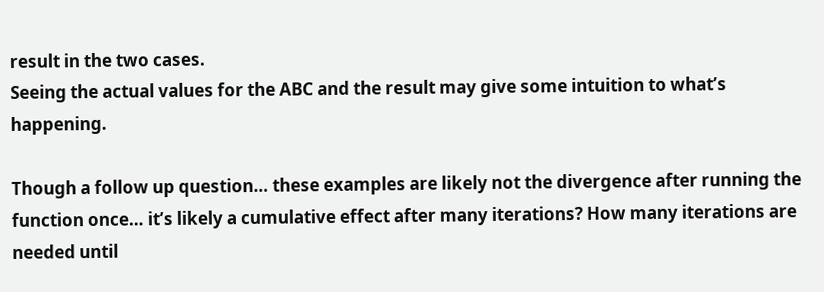result in the two cases.
Seeing the actual values for the ABC and the result may give some intuition to what’s happening.

Though a follow up question… these examples are likely not the divergence after running the function once… it’s likely a cumulative effect after many iterations? How many iterations are needed until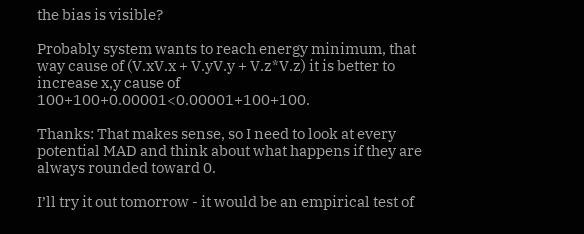the bias is visible?

Probably system wants to reach energy minimum, that way cause of (V.xV.x + V.yV.y + V.z*V.z) it is better to increase x,y cause of 100+100+0.00001<0.00001+100+100.

Thanks: That makes sense, so I need to look at every potential MAD and think about what happens if they are always rounded toward 0.

I’ll try it out tomorrow - it would be an empirical test of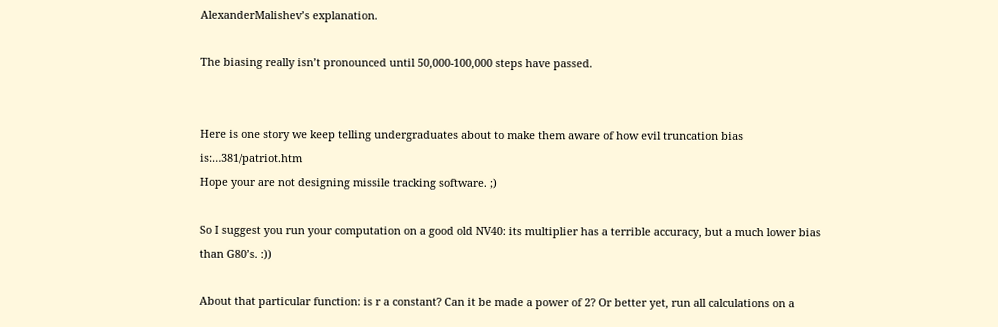AlexanderMalishev’s explanation.

The biasing really isn’t pronounced until 50,000-100,000 steps have passed.


Here is one story we keep telling undergraduates about to make them aware of how evil truncation bias is:…381/patriot.htm
Hope your are not designing missile tracking software. ;)

So I suggest you run your computation on a good old NV40: its multiplier has a terrible accuracy, but a much lower bias than G80’s. :))

About that particular function: is r a constant? Can it be made a power of 2? Or better yet, run all calculations on a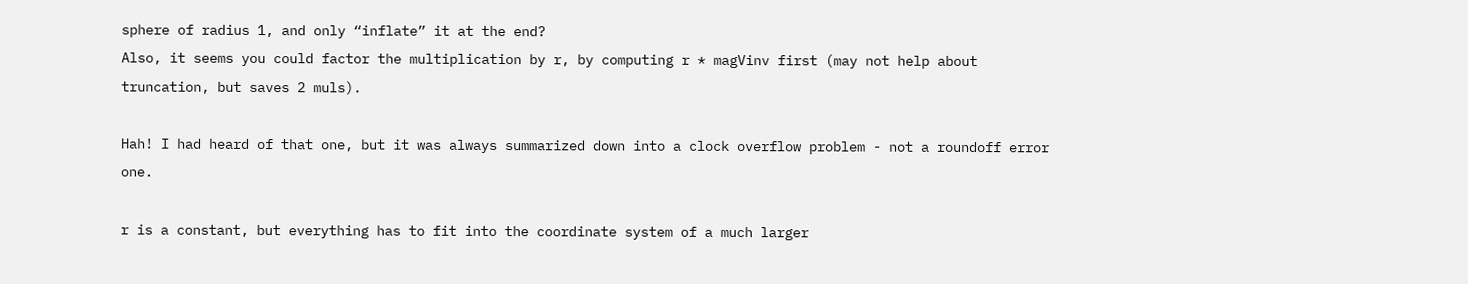sphere of radius 1, and only “inflate” it at the end?
Also, it seems you could factor the multiplication by r, by computing r * magVinv first (may not help about truncation, but saves 2 muls).

Hah! I had heard of that one, but it was always summarized down into a clock overflow problem - not a roundoff error one.

r is a constant, but everything has to fit into the coordinate system of a much larger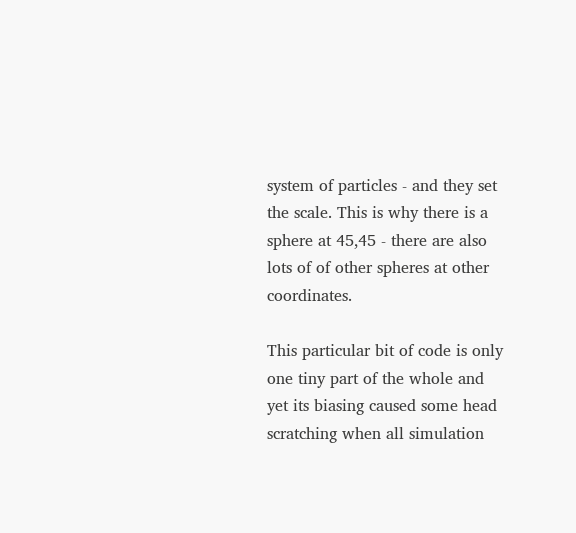system of particles - and they set the scale. This is why there is a sphere at 45,45 - there are also lots of of other spheres at other coordinates.

This particular bit of code is only one tiny part of the whole and yet its biasing caused some head scratching when all simulation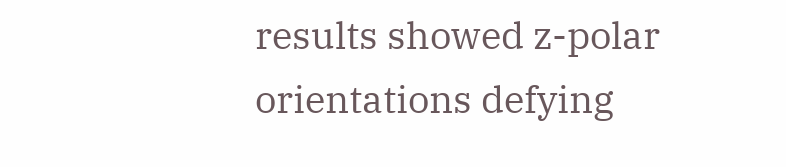results showed z-polar orientations defying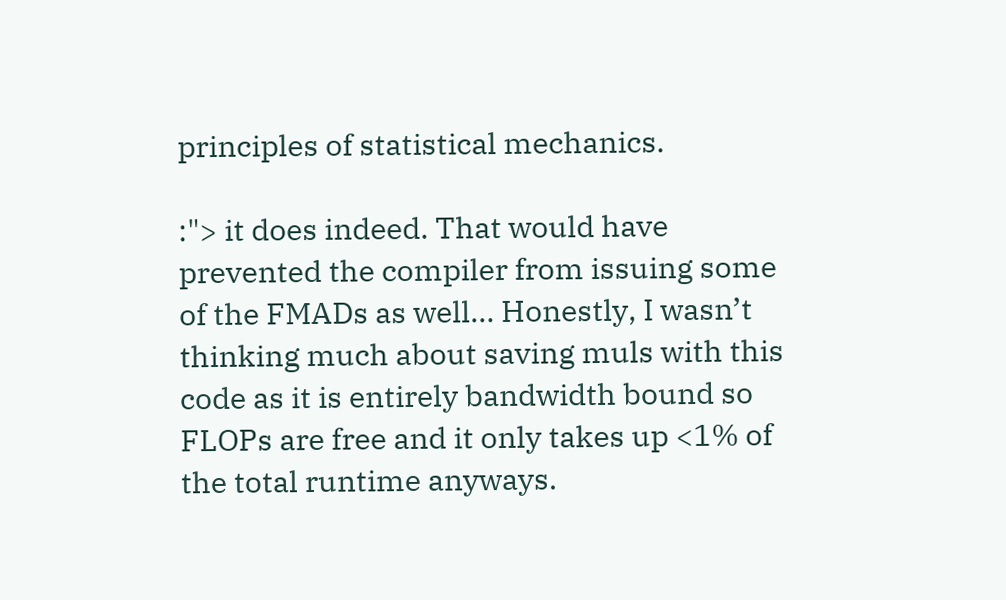principles of statistical mechanics.

:"> it does indeed. That would have prevented the compiler from issuing some of the FMADs as well… Honestly, I wasn’t thinking much about saving muls with this code as it is entirely bandwidth bound so FLOPs are free and it only takes up <1% of the total runtime anyways.